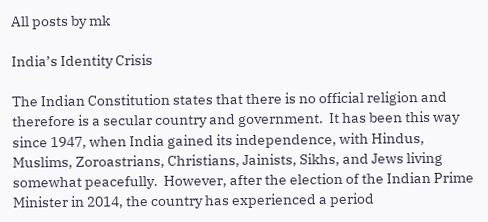All posts by mk

India’s Identity Crisis

The Indian Constitution states that there is no official religion and therefore is a secular country and government.  It has been this way since 1947, when India gained its independence, with Hindus, Muslims, Zoroastrians, Christians, Jainists, Sikhs, and Jews living somewhat peacefully.  However, after the election of the Indian Prime Minister in 2014, the country has experienced a period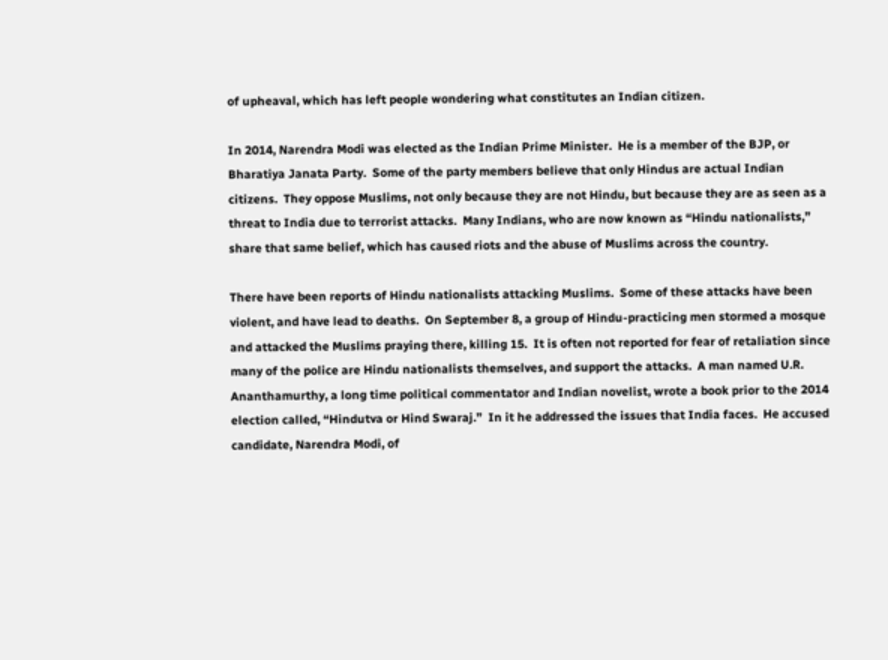of upheaval, which has left people wondering what constitutes an Indian citizen.

In 2014, Narendra Modi was elected as the Indian Prime Minister.  He is a member of the BJP, or Bharatiya Janata Party.  Some of the party members believe that only Hindus are actual Indian citizens.  They oppose Muslims, not only because they are not Hindu, but because they are as seen as a threat to India due to terrorist attacks.  Many Indians, who are now known as “Hindu nationalists,” share that same belief, which has caused riots and the abuse of Muslims across the country.

There have been reports of Hindu nationalists attacking Muslims.  Some of these attacks have been violent, and have lead to deaths.  On September 8, a group of Hindu-practicing men stormed a mosque and attacked the Muslims praying there, killing 15.  It is often not reported for fear of retaliation since many of the police are Hindu nationalists themselves, and support the attacks.  A man named U.R. Ananthamurthy, a long time political commentator and Indian novelist, wrote a book prior to the 2014 election called, “Hindutva or Hind Swaraj.”  In it he addressed the issues that India faces.  He accused candidate, Narendra Modi, of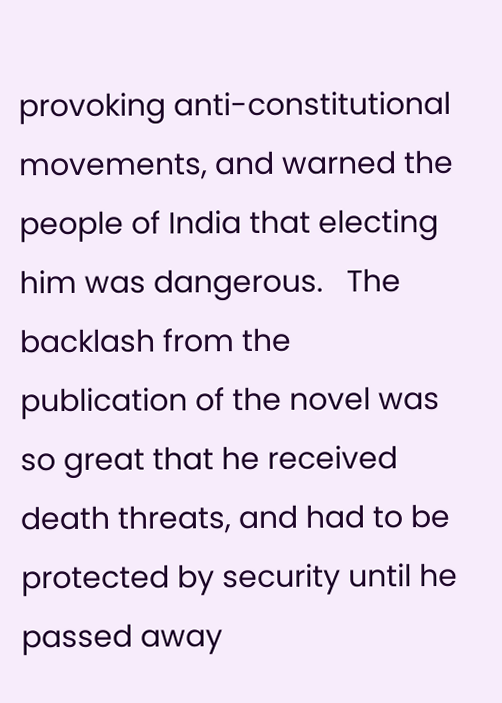provoking anti-constitutional movements, and warned the people of India that electing him was dangerous.   The backlash from the publication of the novel was so great that he received death threats, and had to be protected by security until he passed away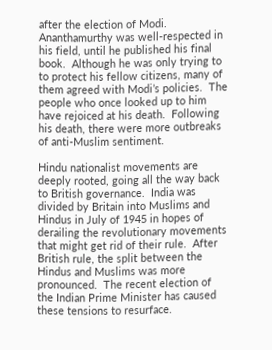after the election of Modi.  Ananthamurthy was well-respected in his field, until he published his final book.  Although he was only trying to to protect his fellow citizens, many of them agreed with Modi’s policies.  The people who once looked up to him have rejoiced at his death.  Following his death, there were more outbreaks of anti-Muslim sentiment.

Hindu nationalist movements are deeply rooted, going all the way back to British governance.  India was divided by Britain into Muslims and Hindus in July of 1945 in hopes of derailing the revolutionary movements that might get rid of their rule.  After British rule, the split between the Hindus and Muslims was more pronounced.  The recent election of the Indian Prime Minister has caused these tensions to resurface.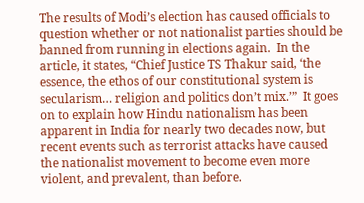The results of Modi’s election has caused officials to question whether or not nationalist parties should be banned from running in elections again.  In the article, it states, “Chief Justice TS Thakur said, ‘the essence, the ethos of our constitutional system is secularism… religion and politics don’t mix.’”  It goes on to explain how Hindu nationalism has been apparent in India for nearly two decades now, but recent events such as terrorist attacks have caused the nationalist movement to become even more violent, and prevalent, than before.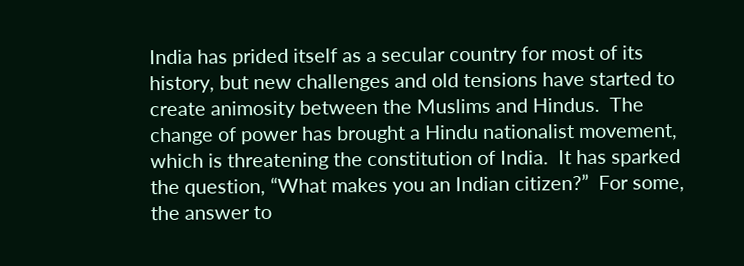India has prided itself as a secular country for most of its history, but new challenges and old tensions have started to create animosity between the Muslims and Hindus.  The change of power has brought a Hindu nationalist movement, which is threatening the constitution of India.  It has sparked the question, “What makes you an Indian citizen?”  For some, the answer to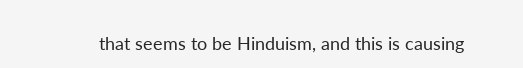that seems to be Hinduism, and this is causing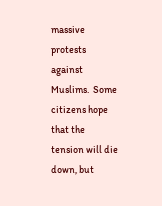massive protests against Muslims.  Some citizens hope that the tension will die down, but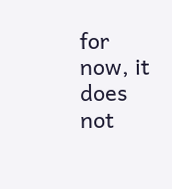for now, it does not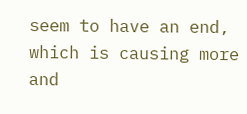seem to have an end, which is causing more and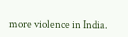more violence in India.